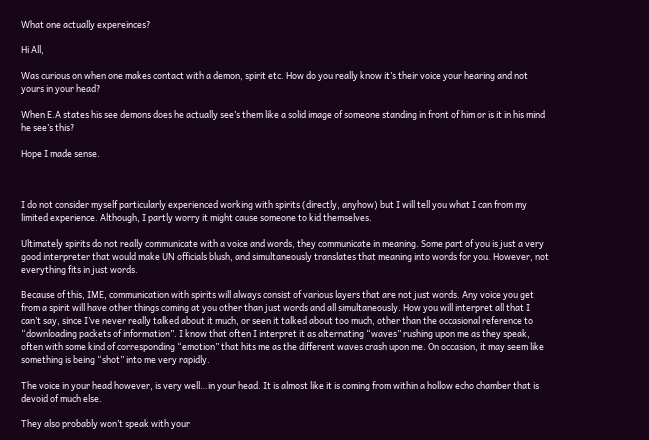What one actually expereinces?

Hi All,

Was curious on when one makes contact with a demon, spirit etc. How do you really know it’s their voice your hearing and not yours in your head?

When E.A states his see demons does he actually see’s them like a solid image of someone standing in front of him or is it in his mind he see’s this?

Hope I made sense.



I do not consider myself particularly experienced working with spirits (directly, anyhow) but I will tell you what I can from my limited experience. Although, I partly worry it might cause someone to kid themselves.

Ultimately spirits do not really communicate with a voice and words, they communicate in meaning. Some part of you is just a very good interpreter that would make UN officials blush, and simultaneously translates that meaning into words for you. However, not everything fits in just words.

Because of this, IME, communication with spirits will always consist of various layers that are not just words. Any voice you get from a spirit will have other things coming at you other than just words and all simultaneously. How you will interpret all that I can’t say, since I’ve never really talked about it much, or seen it talked about too much, other than the occasional reference to “downloading packets of information”. I know that often I interpret it as alternating “waves” rushing upon me as they speak, often with some kind of corresponding “emotion” that hits me as the different waves crash upon me. On occasion, it may seem like something is being “shot” into me very rapidly.

The voice in your head however, is very well…in your head. It is almost like it is coming from within a hollow echo chamber that is devoid of much else.

They also probably won’t speak with your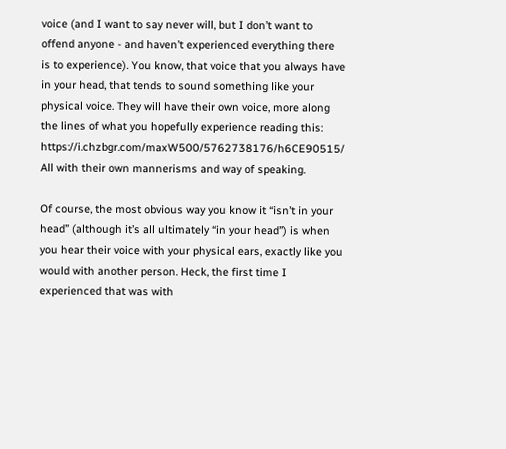voice (and I want to say never will, but I don’t want to offend anyone - and haven’t experienced everything there is to experience). You know, that voice that you always have in your head, that tends to sound something like your physical voice. They will have their own voice, more along the lines of what you hopefully experience reading this: https://i.chzbgr.com/maxW500/5762738176/h6CE90515/ All with their own mannerisms and way of speaking.

Of course, the most obvious way you know it “isn’t in your head” (although it’s all ultimately “in your head”) is when you hear their voice with your physical ears, exactly like you would with another person. Heck, the first time I experienced that was with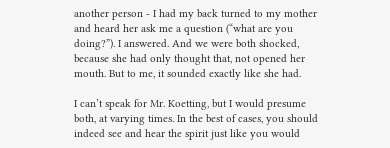another person - I had my back turned to my mother and heard her ask me a question (“what are you doing?”). I answered. And we were both shocked, because she had only thought that, not opened her mouth. But to me, it sounded exactly like she had.

I can’t speak for Mr. Koetting, but I would presume both, at varying times. In the best of cases, you should indeed see and hear the spirit just like you would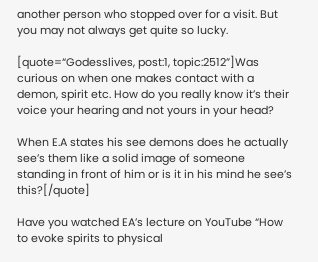another person who stopped over for a visit. But you may not always get quite so lucky.

[quote=“Godesslives, post:1, topic:2512”]Was curious on when one makes contact with a demon, spirit etc. How do you really know it’s their voice your hearing and not yours in your head?

When E.A states his see demons does he actually see’s them like a solid image of someone standing in front of him or is it in his mind he see’s this?[/quote]

Have you watched EA’s lecture on YouTube “How to evoke spirits to physical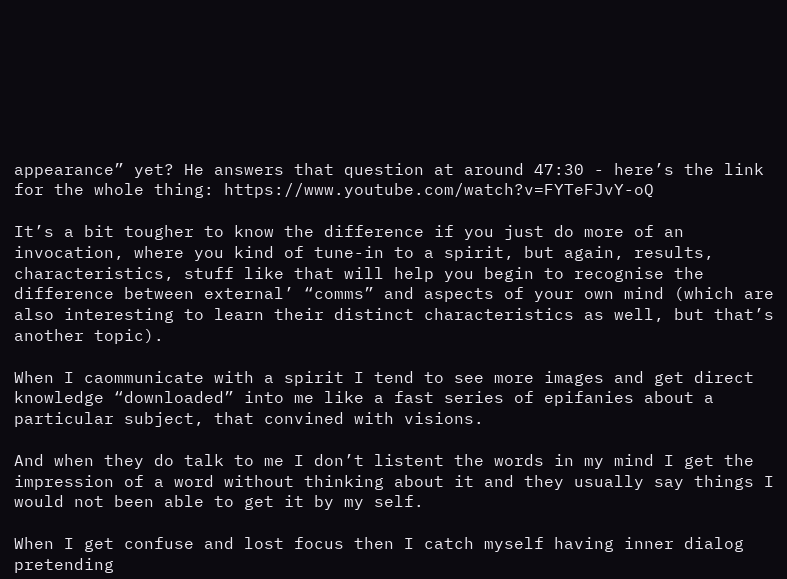appearance” yet? He answers that question at around 47:30 - here’s the link for the whole thing: https://www.youtube.com/watch?v=FYTeFJvY-oQ

It’s a bit tougher to know the difference if you just do more of an invocation, where you kind of tune-in to a spirit, but again, results, characteristics, stuff like that will help you begin to recognise the difference between external’ “comms” and aspects of your own mind (which are also interesting to learn their distinct characteristics as well, but that’s another topic).

When I caommunicate with a spirit I tend to see more images and get direct knowledge “downloaded” into me like a fast series of epifanies about a particular subject, that convined with visions.

And when they do talk to me I don’t listent the words in my mind I get the impression of a word without thinking about it and they usually say things I would not been able to get it by my self.

When I get confuse and lost focus then I catch myself having inner dialog pretending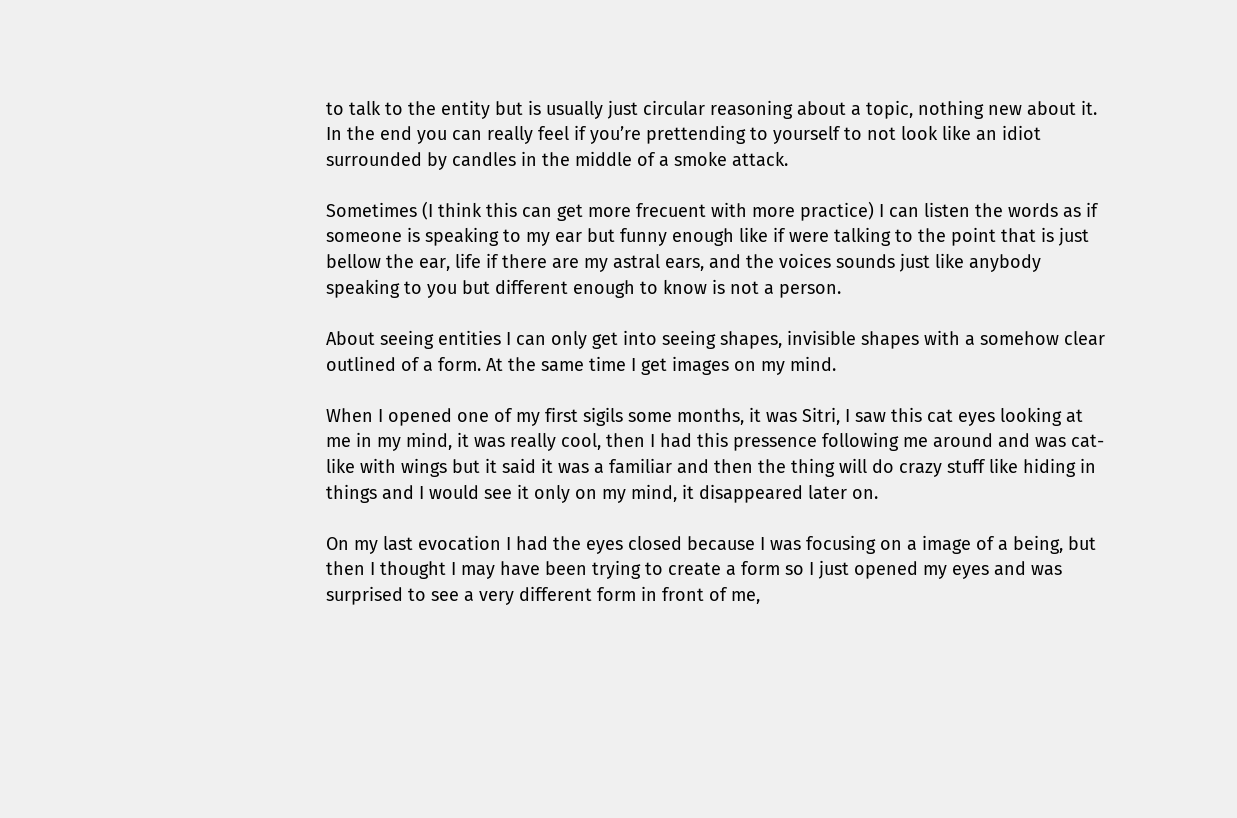to talk to the entity but is usually just circular reasoning about a topic, nothing new about it. In the end you can really feel if you’re prettending to yourself to not look like an idiot surrounded by candles in the middle of a smoke attack.

Sometimes (I think this can get more frecuent with more practice) I can listen the words as if someone is speaking to my ear but funny enough like if were talking to the point that is just bellow the ear, life if there are my astral ears, and the voices sounds just like anybody speaking to you but different enough to know is not a person.

About seeing entities I can only get into seeing shapes, invisible shapes with a somehow clear outlined of a form. At the same time I get images on my mind.

When I opened one of my first sigils some months, it was Sitri, I saw this cat eyes looking at me in my mind, it was really cool, then I had this pressence following me around and was cat-like with wings but it said it was a familiar and then the thing will do crazy stuff like hiding in things and I would see it only on my mind, it disappeared later on.

On my last evocation I had the eyes closed because I was focusing on a image of a being, but then I thought I may have been trying to create a form so I just opened my eyes and was surprised to see a very different form in front of me,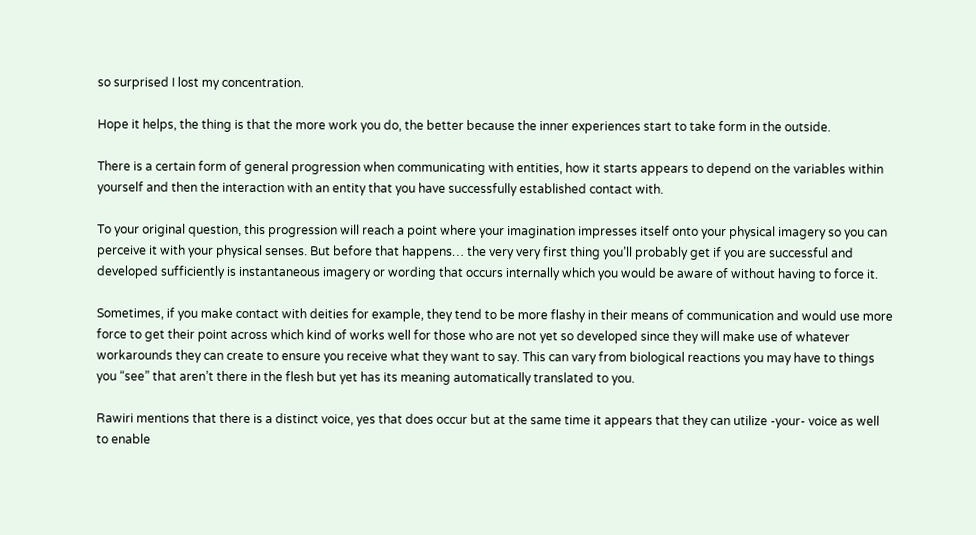so surprised I lost my concentration.

Hope it helps, the thing is that the more work you do, the better because the inner experiences start to take form in the outside.

There is a certain form of general progression when communicating with entities, how it starts appears to depend on the variables within yourself and then the interaction with an entity that you have successfully established contact with.

To your original question, this progression will reach a point where your imagination impresses itself onto your physical imagery so you can perceive it with your physical senses. But before that happens… the very very first thing you’ll probably get if you are successful and developed sufficiently is instantaneous imagery or wording that occurs internally which you would be aware of without having to force it.

Sometimes, if you make contact with deities for example, they tend to be more flashy in their means of communication and would use more force to get their point across which kind of works well for those who are not yet so developed since they will make use of whatever workarounds they can create to ensure you receive what they want to say. This can vary from biological reactions you may have to things you “see” that aren’t there in the flesh but yet has its meaning automatically translated to you.

Rawiri mentions that there is a distinct voice, yes that does occur but at the same time it appears that they can utilize -your- voice as well to enable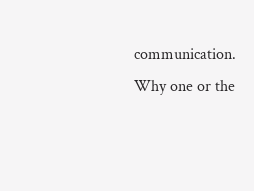communication. Why one or the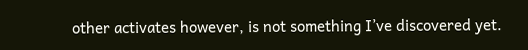other activates however, is not something I’ve discovered yet.